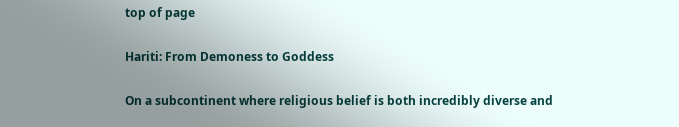top of page

Hariti: From Demoness to Goddess

On a subcontinent where religious belief is both incredibly diverse and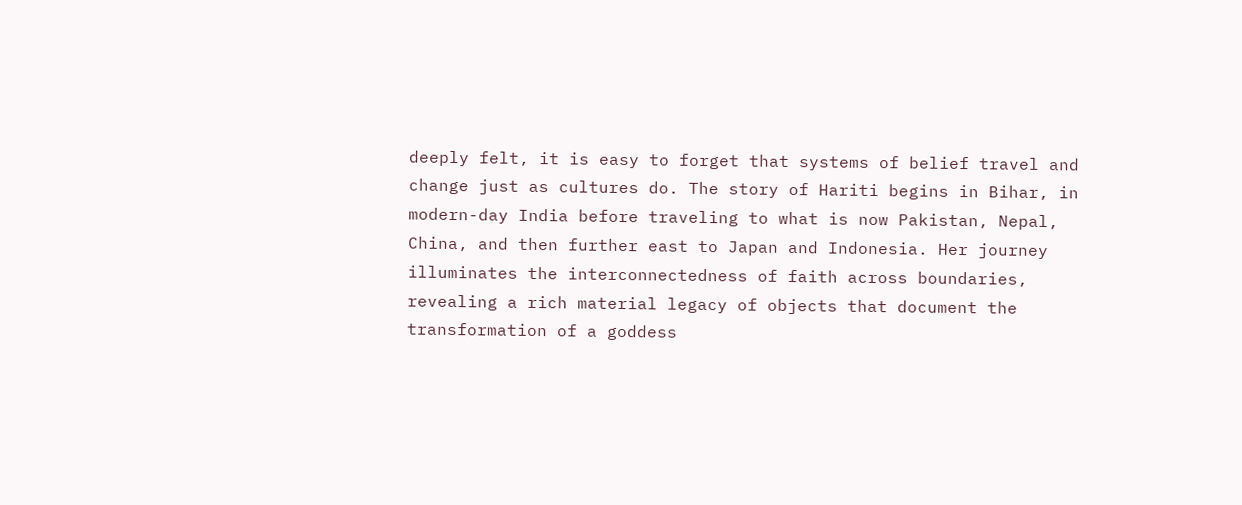deeply felt, it is easy to forget that systems of belief travel and change just as cultures do. The story of Hariti begins in Bihar, in modern-day India before traveling to what is now Pakistan, Nepal, China, and then further east to Japan and Indonesia. Her journey illuminates the interconnectedness of faith across boundaries, revealing a rich material legacy of objects that document the transformation of a goddess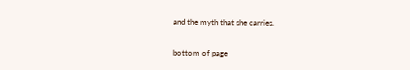and the myth that she carries.


bottom of page